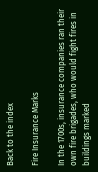Back to the index

Fire Insurance Marks

In the 1700s, insurance companies ran their own fire brigades, who would fight fires in buildings marked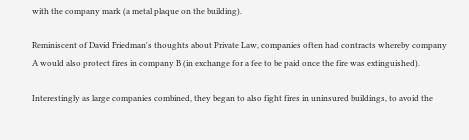with the company mark (a metal plaque on the building).

Reminiscent of David Friedman's thoughts about Private Law, companies often had contracts whereby company A would also protect fires in company B (in exchange for a fee to be paid once the fire was extinguished).

Interestingly as large companies combined, they began to also fight fires in uninsured buildings, to avoid the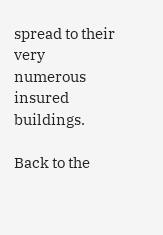spread to their very numerous insured buildings.

Back to the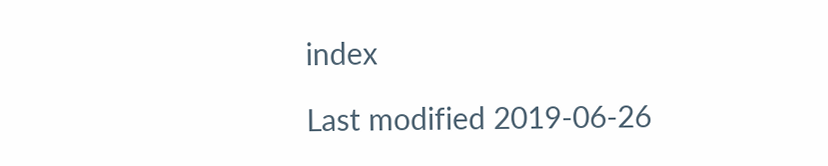index

Last modified 2019-06-26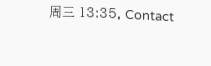周三 13:35. Contact